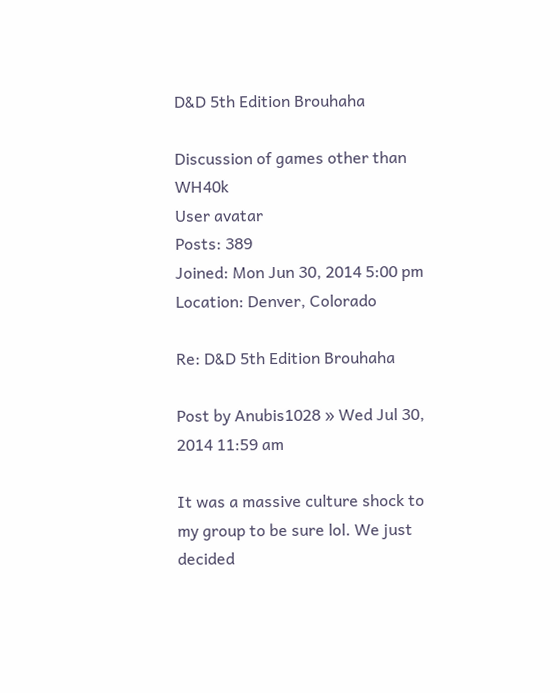D&D 5th Edition Brouhaha

Discussion of games other than WH40k
User avatar
Posts: 389
Joined: Mon Jun 30, 2014 5:00 pm
Location: Denver, Colorado

Re: D&D 5th Edition Brouhaha

Post by Anubis1028 » Wed Jul 30, 2014 11:59 am

It was a massive culture shock to my group to be sure lol. We just decided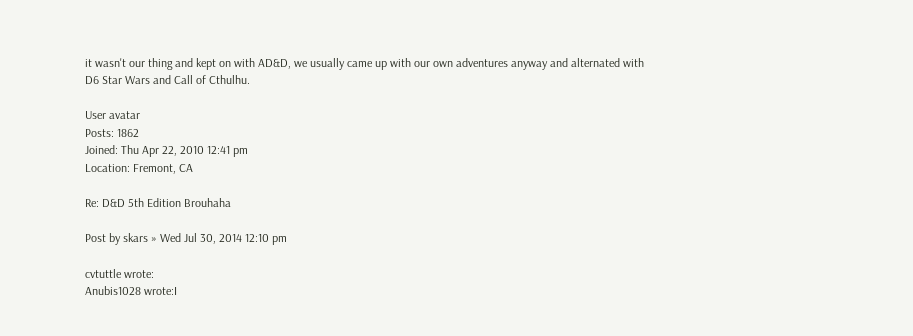it wasn't our thing and kept on with AD&D, we usually came up with our own adventures anyway and alternated with D6 Star Wars and Call of Cthulhu.

User avatar
Posts: 1862
Joined: Thu Apr 22, 2010 12:41 pm
Location: Fremont, CA

Re: D&D 5th Edition Brouhaha

Post by skars » Wed Jul 30, 2014 12:10 pm

cvtuttle wrote:
Anubis1028 wrote:I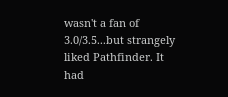wasn't a fan of 3.0/3.5...but strangely liked Pathfinder. It had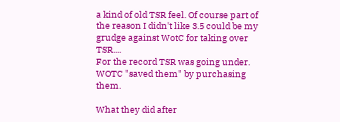a kind of old TSR feel. Of course part of the reason I didn't like 3.5 could be my grudge against WotC for taking over TSR....
For the record TSR was going under. WOTC "saved them" by purchasing them.

What they did after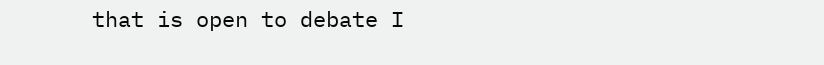that is open to debate I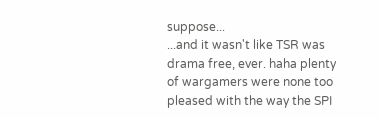suppose...
...and it wasn't like TSR was drama free, ever. haha plenty of wargamers were none too pleased with the way the SPI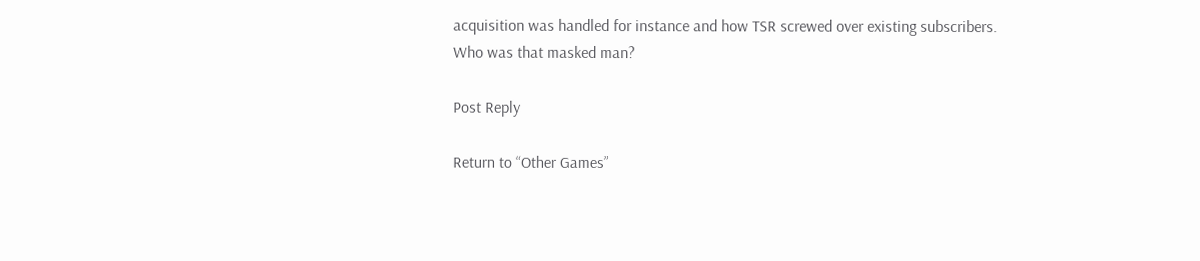acquisition was handled for instance and how TSR screwed over existing subscribers.
Who was that masked man?

Post Reply

Return to “Other Games”